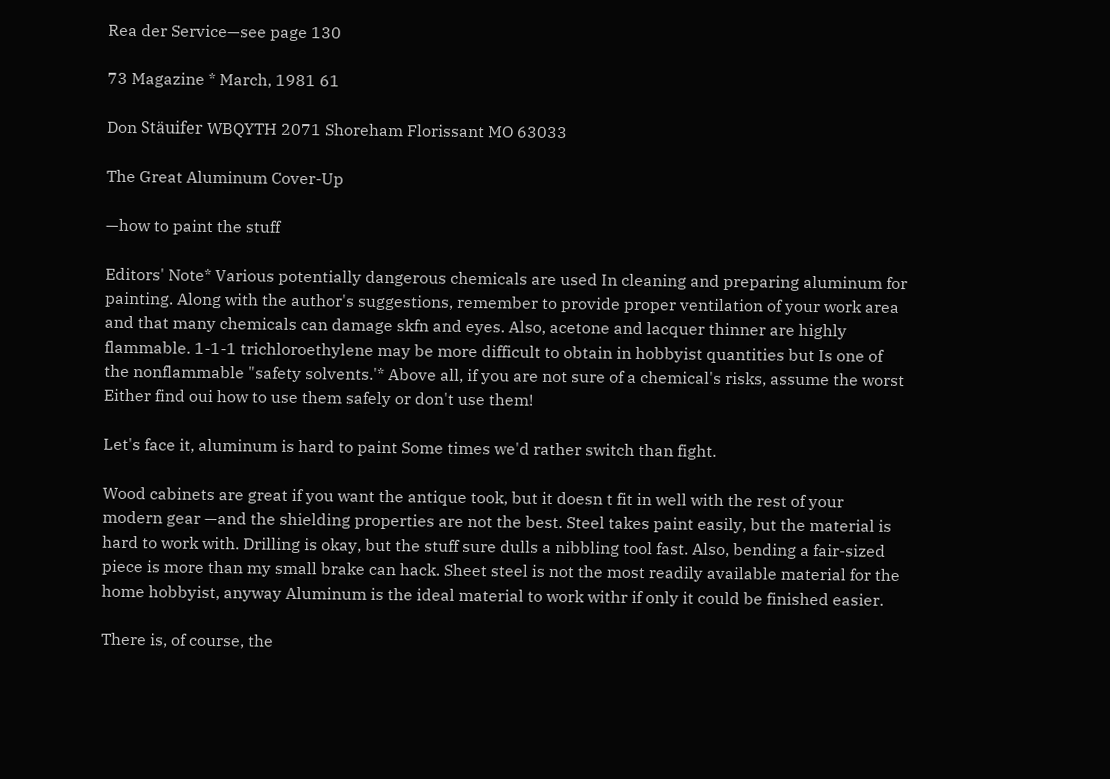Rea der Service—see page 130

73 Magazine * March, 1981 61

Don Stäuifer WBQYTH 2071 Shoreham Florissant MO 63033

The Great Aluminum Cover-Up

—how to paint the stuff

Editors' Note* Various potentially dangerous chemicals are used In cleaning and preparing aluminum for painting. Along with the author's suggestions, remember to provide proper ventilation of your work area and that many chemicals can damage skfn and eyes. Also, acetone and lacquer thinner are highly flammable. 1-1-1 trichloroethylene may be more difficult to obtain in hobbyist quantities but Is one of the nonflammable "safety solvents.'* Above all, if you are not sure of a chemical's risks, assume the worst Either find oui how to use them safely or don't use them!

Let's face it, aluminum is hard to paint Some times we'd rather switch than fight.

Wood cabinets are great if you want the antique took, but it doesn t fit in well with the rest of your modern gear —and the shielding properties are not the best. Steel takes paint easily, but the material is hard to work with. Drilling is okay, but the stuff sure dulls a nibbling tool fast. Also, bending a fair-sized piece is more than my small brake can hack. Sheet steel is not the most readily available material for the home hobbyist, anyway Aluminum is the ideal material to work withr if only it could be finished easier.

There is, of course, the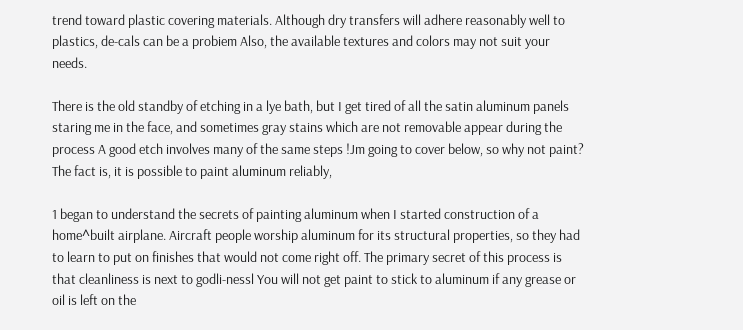trend toward plastic covering materials. Although dry transfers will adhere reasonably well to plastics, de-cals can be a probiem Also, the available textures and colors may not suit your needs.

There is the old standby of etching in a lye bath, but I get tired of all the satin aluminum panels staring me in the face, and sometimes gray stains which are not removable appear during the process A good etch involves many of the same steps !Jm going to cover below, so why not paint? The fact is, it is possible to paint aluminum reliably,

1 began to understand the secrets of painting aluminum when I started construction of a home^built airplane. Aircraft people worship aluminum for its structural properties, so they had to learn to put on finishes that would not come right off. The primary secret of this process is that cleanliness is next to godli-nessl You will not get paint to stick to aluminum if any grease or oil is left on the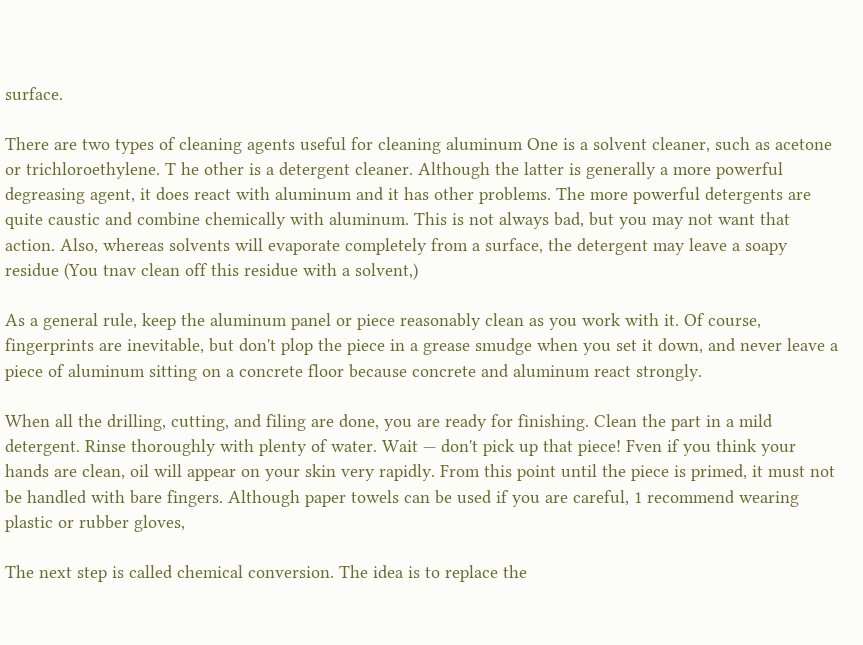surface.

There are two types of cleaning agents useful for cleaning aluminum One is a solvent cleaner, such as acetone or trichloroethylene. T he other is a detergent cleaner. Although the latter is generally a more powerful degreasing agent, it does react with aluminum and it has other problems. The more powerful detergents are quite caustic and combine chemically with aluminum. This is not always bad, but you may not want that action. Also, whereas solvents will evaporate completely from a surface, the detergent may leave a soapy residue (You tnav clean off this residue with a solvent,)

As a general rule, keep the aluminum panel or piece reasonably clean as you work with it. Of course, fingerprints are inevitable, but don't plop the piece in a grease smudge when you set it down, and never leave a piece of aluminum sitting on a concrete floor because concrete and aluminum react strongly.

When all the drilling, cutting, and filing are done, you are ready for finishing. Clean the part in a mild detergent. Rinse thoroughly with plenty of water. Wait — don't pick up that piece! Fven if you think your hands are clean, oil will appear on your skin very rapidly. From this point until the piece is primed, it must not be handled with bare fingers. Although paper towels can be used if you are careful, 1 recommend wearing plastic or rubber gloves,

The next step is called chemical conversion. The idea is to replace the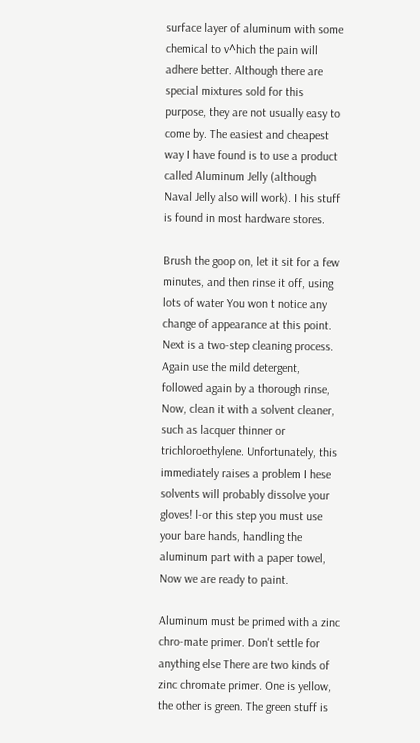surface layer of aluminum with some chemical to v^hich the pain will adhere better. Although there are special mixtures sold for this purpose, they are not usually easy to come by. The easiest and cheapest way I have found is to use a product called Aluminum Jelly (although Naval Jelly also will work). I his stuff is found in most hardware stores.

Brush the goop on, let it sit for a few minutes, and then rinse it off, using lots of water You won t notice any change of appearance at this point. Next is a two-step cleaning process. Again use the mild detergent, followed again by a thorough rinse, Now, clean it with a solvent cleaner, such as lacquer thinner or trichloroethylene. Unfortunately, this immediately raises a problem I hese solvents will probably dissolve your gloves! l-or this step you must use your bare hands, handling the aluminum part with a paper towel, Now we are ready to paint.

Aluminum must be primed with a zinc chro-mate primer. Don't settle for anything else There are two kinds of zinc chromate primer. One is yellow, the other is green. The green stuff is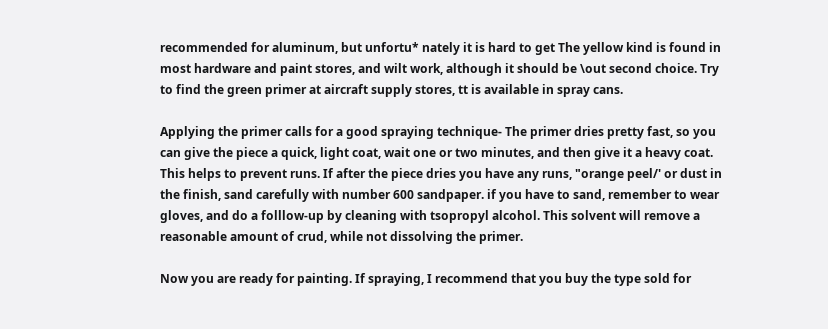recommended for aluminum, but unfortu* nately it is hard to get The yellow kind is found in most hardware and paint stores, and wilt work, although it should be \out second choice. Try to find the green primer at aircraft supply stores, tt is available in spray cans.

Applying the primer calls for a good spraying technique- The primer dries pretty fast, so you can give the piece a quick, light coat, wait one or two minutes, and then give it a heavy coat. This helps to prevent runs. If after the piece dries you have any runs, "orange peel/' or dust in the finish, sand carefully with number 600 sandpaper. if you have to sand, remember to wear gloves, and do a folllow-up by cleaning with tsopropyl alcohol. This solvent will remove a reasonable amount of crud, while not dissolving the primer.

Now you are ready for painting. If spraying, I recommend that you buy the type sold for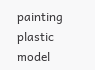painting plastic model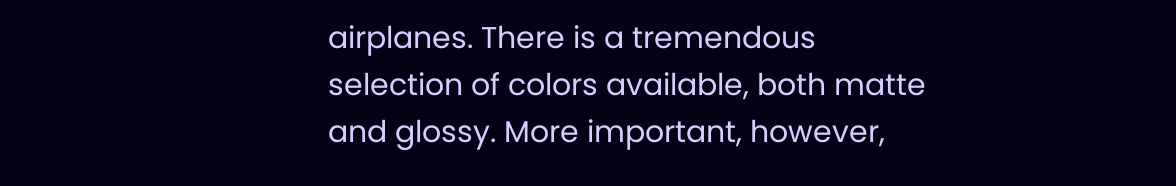airplanes. There is a tremendous selection of colors available, both matte and glossy. More important, however,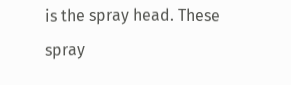is the spray head. These spray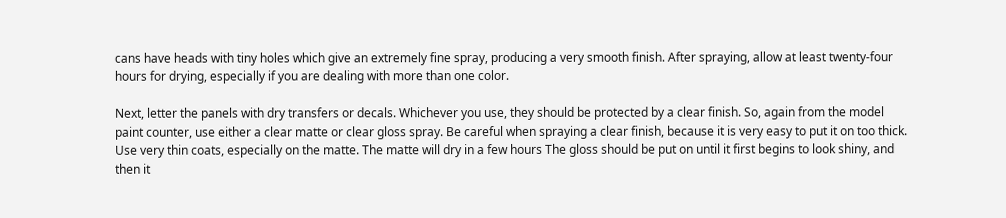cans have heads with tiny holes which give an extremely fine spray, producing a very smooth finish. After spraying, allow at least twenty-four hours for drying, especially if you are dealing with more than one color.

Next, letter the panels with dry transfers or decals. Whichever you use, they should be protected by a clear finish. So, again from the model paint counter, use either a clear matte or clear gloss spray. Be careful when spraying a clear finish, because it is very easy to put it on too thick. Use very thin coats, especially on the matte. The matte will dry in a few hours The gloss should be put on until it first begins to look shiny, and then it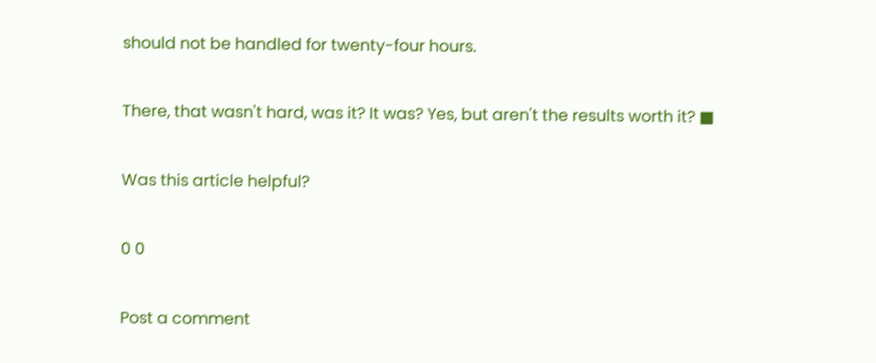should not be handled for twenty-four hours.

There, that wasn't hard, was it? It was? Yes, but aren't the results worth it? ■

Was this article helpful?

0 0

Post a comment